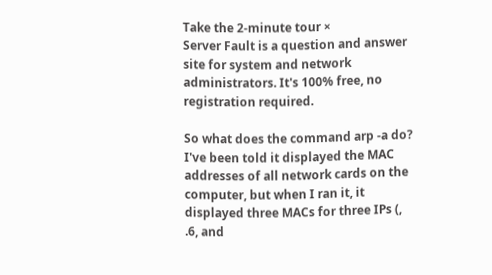Take the 2-minute tour ×
Server Fault is a question and answer site for system and network administrators. It's 100% free, no registration required.

So what does the command arp -a do? I've been told it displayed the MAC addresses of all network cards on the computer, but when I ran it, it displayed three MACs for three IPs (, .6, and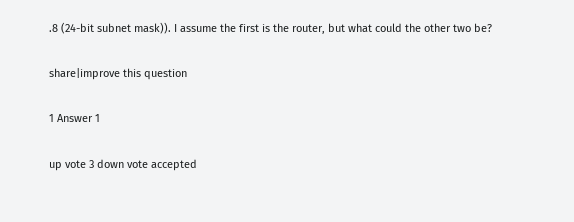.8 (24-bit subnet mask)). I assume the first is the router, but what could the other two be?

share|improve this question

1 Answer 1

up vote 3 down vote accepted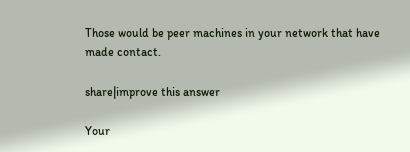Those would be peer machines in your network that have made contact.

share|improve this answer

Your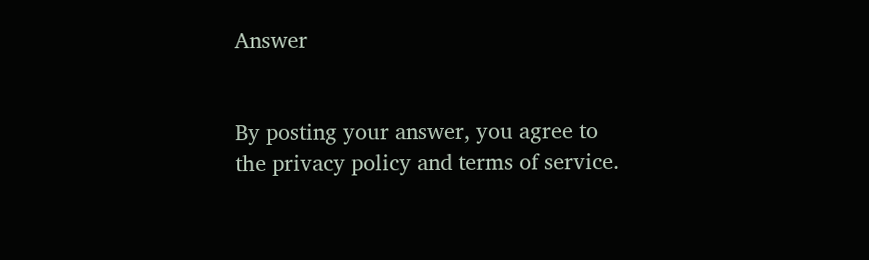Answer


By posting your answer, you agree to the privacy policy and terms of service.